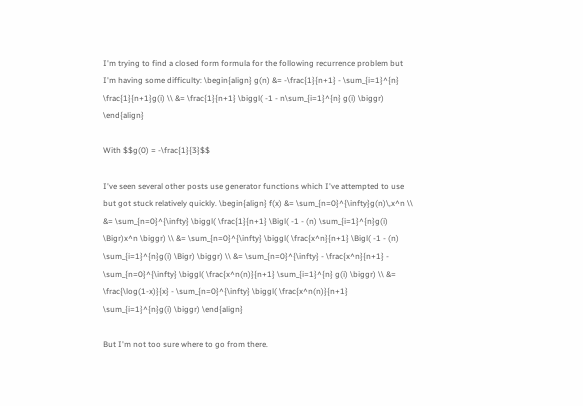I'm trying to find a closed form formula for the following recurrence problem but I'm having some difficulty: \begin{align} g(n) &= -\frac{1}{n+1} - \sum_{i=1}^{n} \frac{1}{n+1}g(i) \\ &= \frac{1}{n+1} \biggl( -1 - n\sum_{i=1}^{n} g(i) \biggr) \end{align}

With $$g(0) = -\frac{1}{3}$$

I've seen several other posts use generator functions which I've attempted to use but got stuck relatively quickly. \begin{align} f(x) &= \sum_{n=0}^{\infty}g(n)\,x^n \\ &= \sum_{n=0}^{\infty} \biggl( \frac{1}{n+1} \Bigl( -1 - (n) \sum_{i=1}^{n}g(i) \Bigr)x^n \biggr) \\ &= \sum_{n=0}^{\infty} \biggl( \frac{x^n}{n+1} \Bigl( -1 - (n) \sum_{i=1}^{n}g(i) \Bigr) \biggr) \\ &= \sum_{n=0}^{\infty} - \frac{x^n}{n+1} - \sum_{n=0}^{\infty} \biggl( \frac{x^n(n)}{n+1} \sum_{i=1}^{n} g(i) \biggr) \\ &= \frac{\log(1-x)}{x} - \sum_{n=0}^{\infty} \biggl( \frac{x^n(n)}{n+1} \sum_{i=1}^{n}g(i) \biggr) \end{align}

But I'm not too sure where to go from there.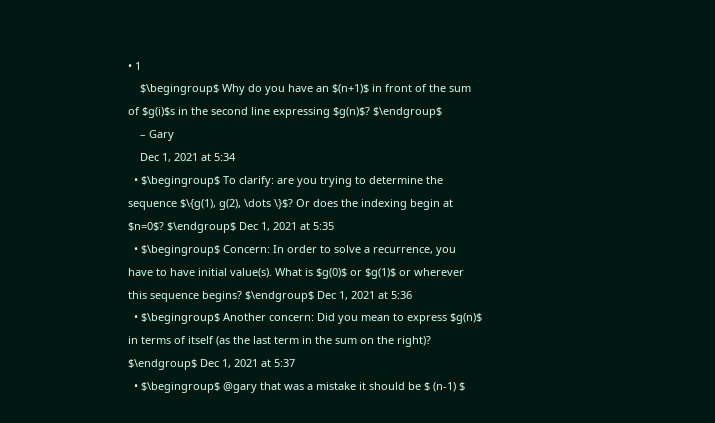• 1
    $\begingroup$ Why do you have an $(n+1)$ in front of the sum of $g(i)$s in the second line expressing $g(n)$? $\endgroup$
    – Gary
    Dec 1, 2021 at 5:34
  • $\begingroup$ To clarify: are you trying to determine the sequence $\{g(1), g(2), \dots \}$? Or does the indexing begin at $n=0$? $\endgroup$ Dec 1, 2021 at 5:35
  • $\begingroup$ Concern: In order to solve a recurrence, you have to have initial value(s). What is $g(0)$ or $g(1)$ or wherever this sequence begins? $\endgroup$ Dec 1, 2021 at 5:36
  • $\begingroup$ Another concern: Did you mean to express $g(n)$ in terms of itself (as the last term in the sum on the right)? $\endgroup$ Dec 1, 2021 at 5:37
  • $\begingroup$ @gary that was a mistake it should be $ (n-1) $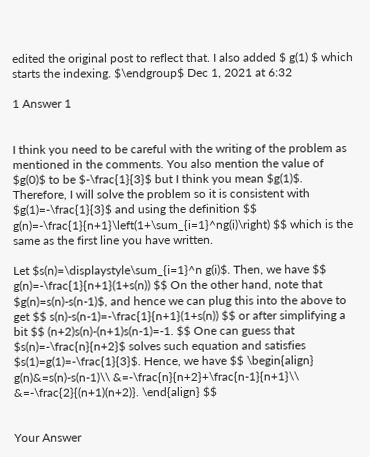edited the original post to reflect that. I also added $ g(1) $ which starts the indexing. $\endgroup$ Dec 1, 2021 at 6:32

1 Answer 1


I think you need to be careful with the writing of the problem as mentioned in the comments. You also mention the value of $g(0)$ to be $-\frac{1}{3}$ but I think you mean $g(1)$. Therefore, I will solve the problem so it is consistent with $g(1)=-\frac{1}{3}$ and using the definition $$ g(n)=-\frac{1}{n+1}\left(1+\sum_{i=1}^ng(i)\right) $$ which is the same as the first line you have written.

Let $s(n)=\displaystyle\sum_{i=1}^n g(i)$. Then, we have $$ g(n)=-\frac{1}{n+1}(1+s(n)) $$ On the other hand, note that $g(n)=s(n)-s(n-1)$, and hence we can plug this into the above to get $$ s(n)-s(n-1)=-\frac{1}{n+1}(1+s(n)) $$ or after simplifying a bit $$ (n+2)s(n)-(n+1)s(n-1)=-1. $$ One can guess that $s(n)=-\frac{n}{n+2}$ solves such equation and satisfies $s(1)=g(1)=-\frac{1}{3}$. Hence, we have $$ \begin{align} g(n)&=s(n)-s(n-1)\\ &=-\frac{n}{n+2}+\frac{n-1}{n+1}\\ &=-\frac{2}{(n+1)(n+2)}. \end{align} $$


Your Answer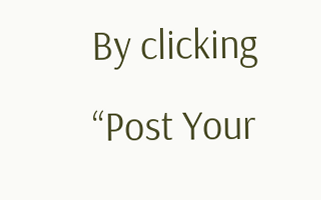By clicking “Post Your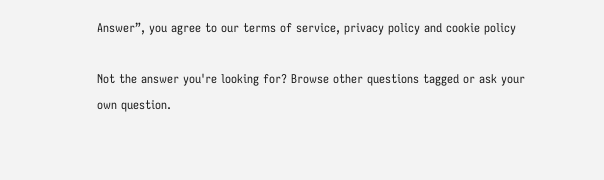Answer”, you agree to our terms of service, privacy policy and cookie policy

Not the answer you're looking for? Browse other questions tagged or ask your own question.